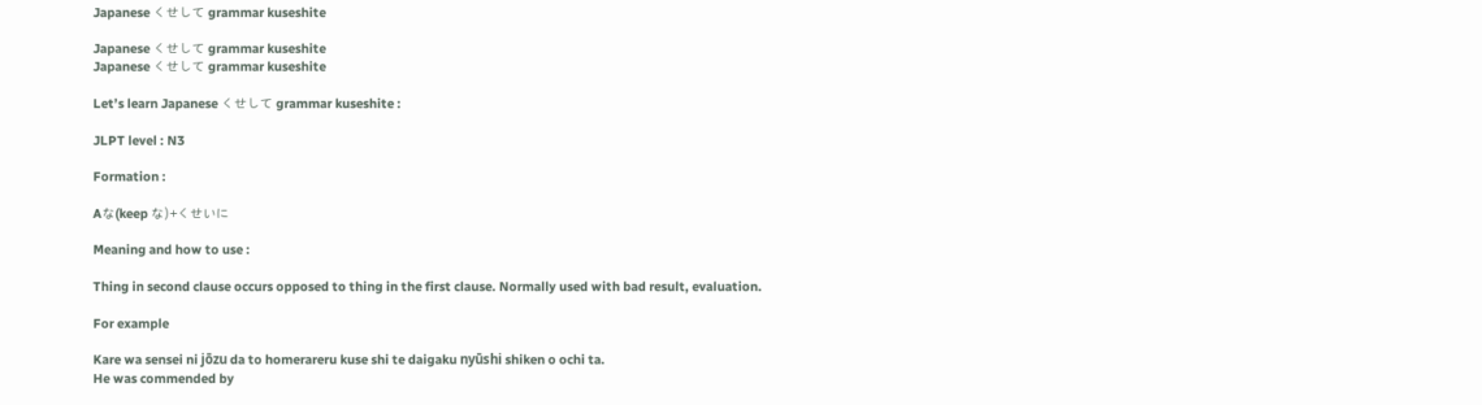Japanese くせして grammar kuseshite

Japanese くせして grammar kuseshite
Japanese くせして grammar kuseshite

Let’s learn Japanese くせして grammar kuseshite :

JLPT level : N3

Formation :

Aな(keep な)+くせいに

Meaning and how to use :

Thing in second clause occurs opposed to thing in the first clause. Normally used with bad result, evaluation.

For example

Kare wa sensei ni jōzu da to homerareru kuse shi te daigaku nyūshi shiken o ochi ta.
He was commended by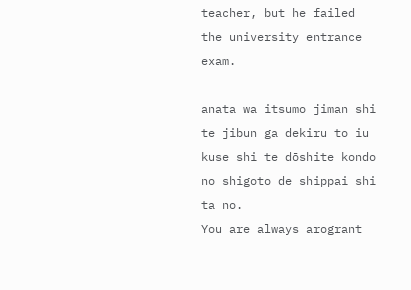teacher, but he failed the university entrance exam.

anata wa itsumo jiman shi te jibun ga dekiru to iu kuse shi te dōshite kondo no shigoto de shippai shi ta no.
You are always arogrant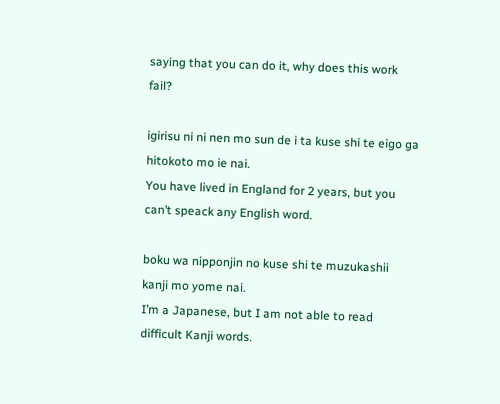saying that you can do it, why does this work fail?

igirisu ni ni nen mo sun de i ta kuse shi te eigo ga hitokoto mo ie nai.
You have lived in England for 2 years, but you can’t speack any English word.

boku wa nipponjin no kuse shi te muzukashii kanji mo yome nai.
I’m a Japanese, but I am not able to read difficult Kanji words.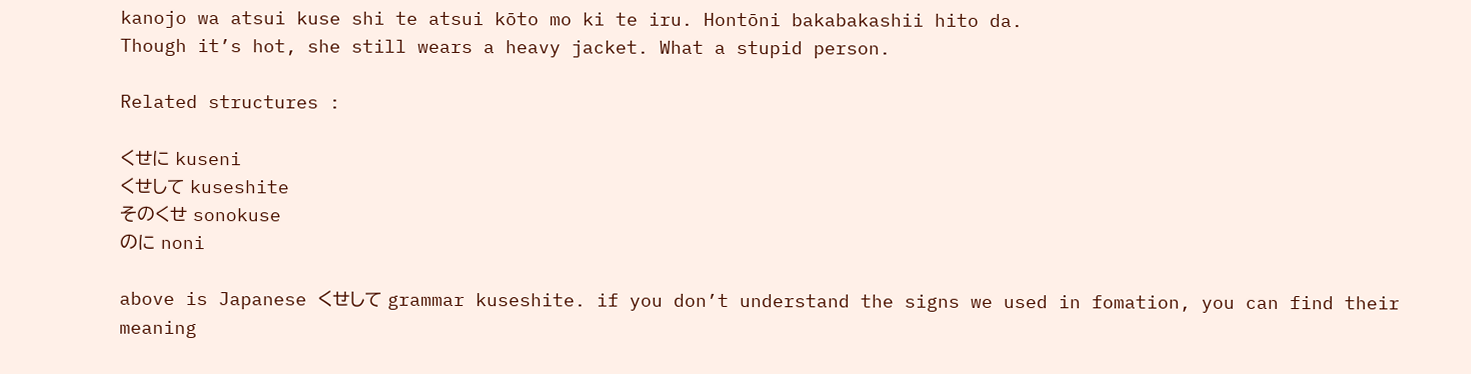kanojo wa atsui kuse shi te atsui kōto mo ki te iru. Hontōni bakabakashii hito da.
Though it’s hot, she still wears a heavy jacket. What a stupid person.

Related structures :

くせに kuseni
くせして kuseshite
そのくせ sonokuse
のに noni

above is Japanese くせして grammar kuseshite. if you don’t understand the signs we used in fomation, you can find their meaning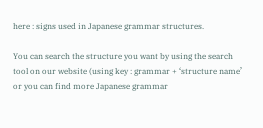here : signs used in Japanese grammar structures.

You can search the structure you want by using the search tool on our website (using key : grammar + ‘structure name’ or you can find more Japanese grammar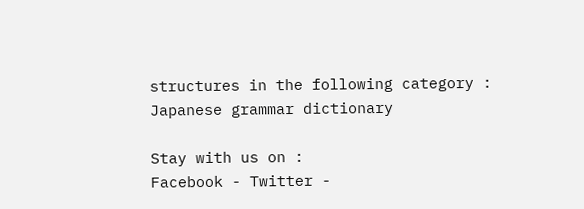structures in the following category : Japanese grammar dictionary

Stay with us on :
Facebook - Twitter -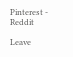Pinterest - Reddit

Leave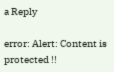a Reply

error: Alert: Content is protected !!